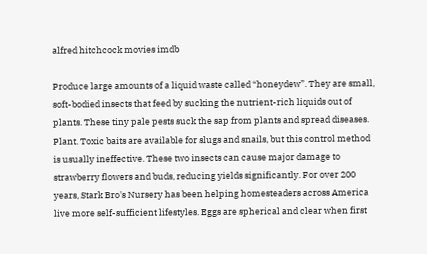alfred hitchcock movies imdb

Produce large amounts of a liquid waste called “honeydew”. They are small, soft-bodied insects that feed by sucking the nutrient-rich liquids out of plants. These tiny pale pests suck the sap from plants and spread diseases. Plant. Toxic baits are available for slugs and snails, but this control method is usually ineffective. These two insects can cause major damage to strawberry flowers and buds, reducing yields significantly. For over 200 years, Stark Bro's Nursery has been helping homesteaders across America live more self-sufficient lifestyles. Eggs are spherical and clear when first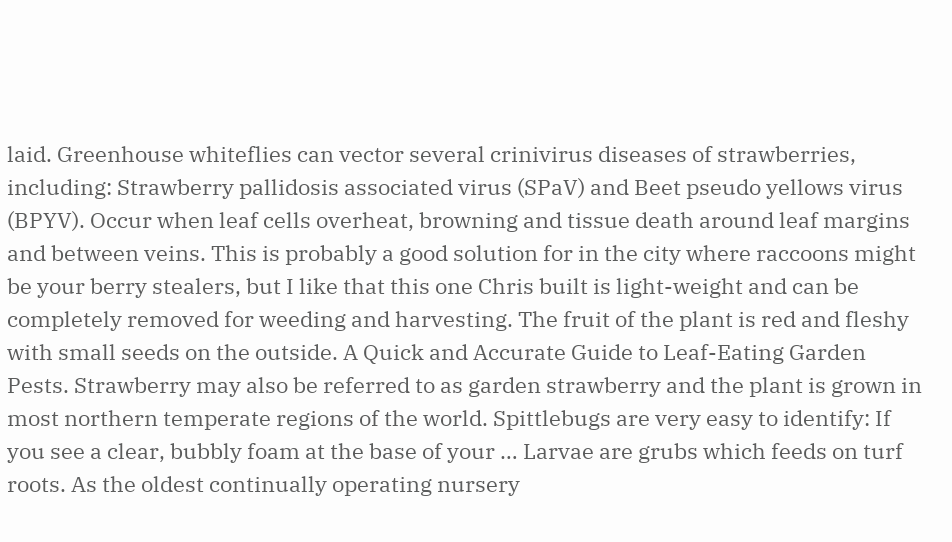laid. Greenhouse whiteflies can vector several crinivirus diseases of strawberries, including: Strawberry pallidosis associated virus (SPaV) and Beet pseudo yellows virus (BPYV). Occur when leaf cells overheat, browning and tissue death around leaf margins and between veins. This is probably a good solution for in the city where raccoons might be your berry stealers, but I like that this one Chris built is light-weight and can be completely removed for weeding and harvesting. The fruit of the plant is red and fleshy with small seeds on the outside. A Quick and Accurate Guide to Leaf-Eating Garden Pests. Strawberry may also be referred to as garden strawberry and the plant is grown in most northern temperate regions of the world. Spittlebugs are very easy to identify: If you see a clear, bubbly foam at the base of your … Larvae are grubs which feeds on turf roots. As the oldest continually operating nursery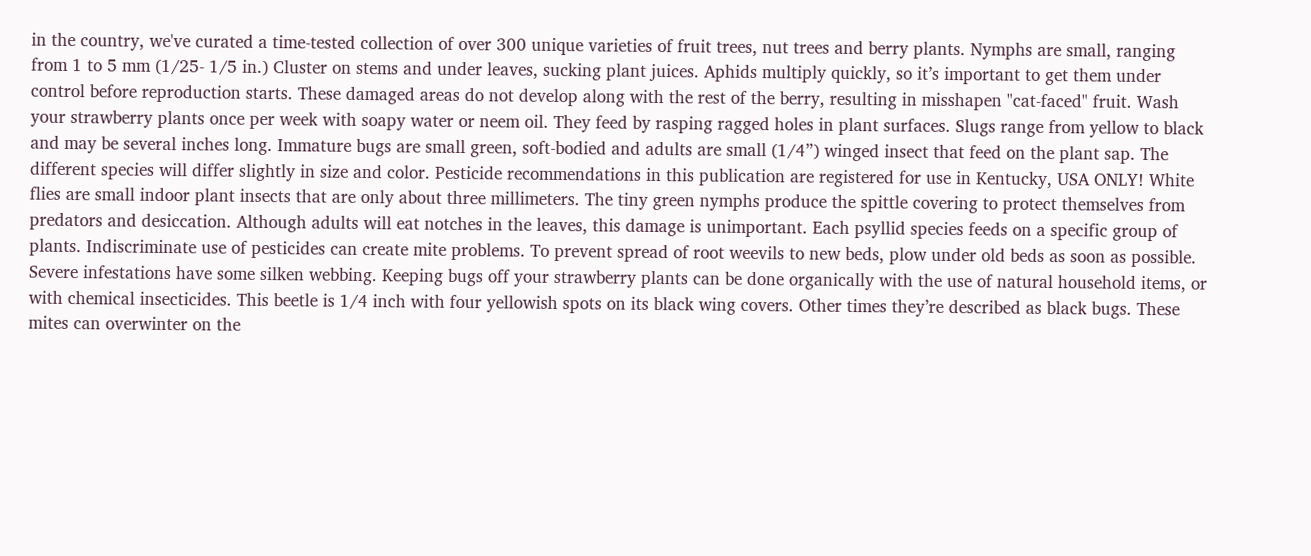in the country, we've curated a time-tested collection of over 300 unique varieties of fruit trees, nut trees and berry plants. Nymphs are small, ranging from 1 to 5 mm (1/25- 1/5 in.) Cluster on stems and under leaves, sucking plant juices. Aphids multiply quickly, so it’s important to get them under control before reproduction starts. These damaged areas do not develop along with the rest of the berry, resulting in misshapen "cat-faced" fruit. Wash your strawberry plants once per week with soapy water or neem oil. They feed by rasping ragged holes in plant surfaces. Slugs range from yellow to black and may be several inches long. Immature bugs are small green, soft-bodied and adults are small (1/4”) winged insect that feed on the plant sap. The different species will differ slightly in size and color. Pesticide recommendations in this publication are registered for use in Kentucky, USA ONLY! White flies are small indoor plant insects that are only about three millimeters. The tiny green nymphs produce the spittle covering to protect themselves from predators and desiccation. Although adults will eat notches in the leaves, this damage is unimportant. Each psyllid species feeds on a specific group of plants. Indiscriminate use of pesticides can create mite problems. To prevent spread of root weevils to new beds, plow under old beds as soon as possible. Severe infestations have some silken webbing. Keeping bugs off your strawberry plants can be done organically with the use of natural household items, or with chemical insecticides. This beetle is 1/4 inch with four yellowish spots on its black wing covers. Other times they’re described as black bugs. These mites can overwinter on the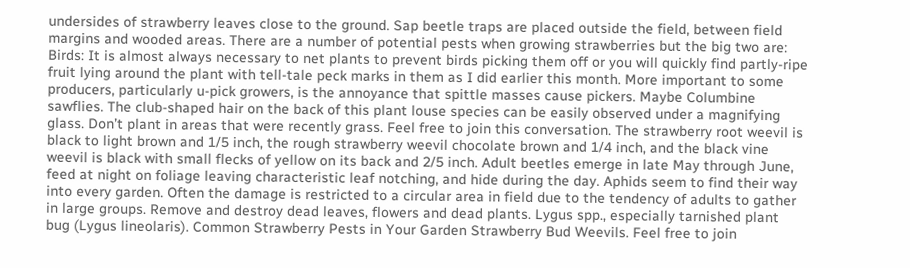undersides of strawberry leaves close to the ground. Sap beetle traps are placed outside the field, between field margins and wooded areas. There are a number of potential pests when growing strawberries but the big two are: Birds: It is almost always necessary to net plants to prevent birds picking them off or you will quickly find partly-ripe fruit lying around the plant with tell-tale peck marks in them as I did earlier this month. More important to some producers, particularly u-pick growers, is the annoyance that spittle masses cause pickers. Maybe Columbine sawflies. The club-shaped hair on the back of this plant louse species can be easily observed under a magnifying glass. Don’t plant in areas that were recently grass. Feel free to join this conversation. The strawberry root weevil is black to light brown and 1/5 inch, the rough strawberry weevil chocolate brown and 1/4 inch, and the black vine weevil is black with small flecks of yellow on its back and 2/5 inch. Adult beetles emerge in late May through June, feed at night on foliage leaving characteristic leaf notching, and hide during the day. Aphids seem to find their way into every garden. Often the damage is restricted to a circular area in field due to the tendency of adults to gather in large groups. Remove and destroy dead leaves, flowers and dead plants. Lygus spp., especially tarnished plant bug (Lygus lineolaris). Common Strawberry Pests in Your Garden Strawberry Bud Weevils. Feel free to join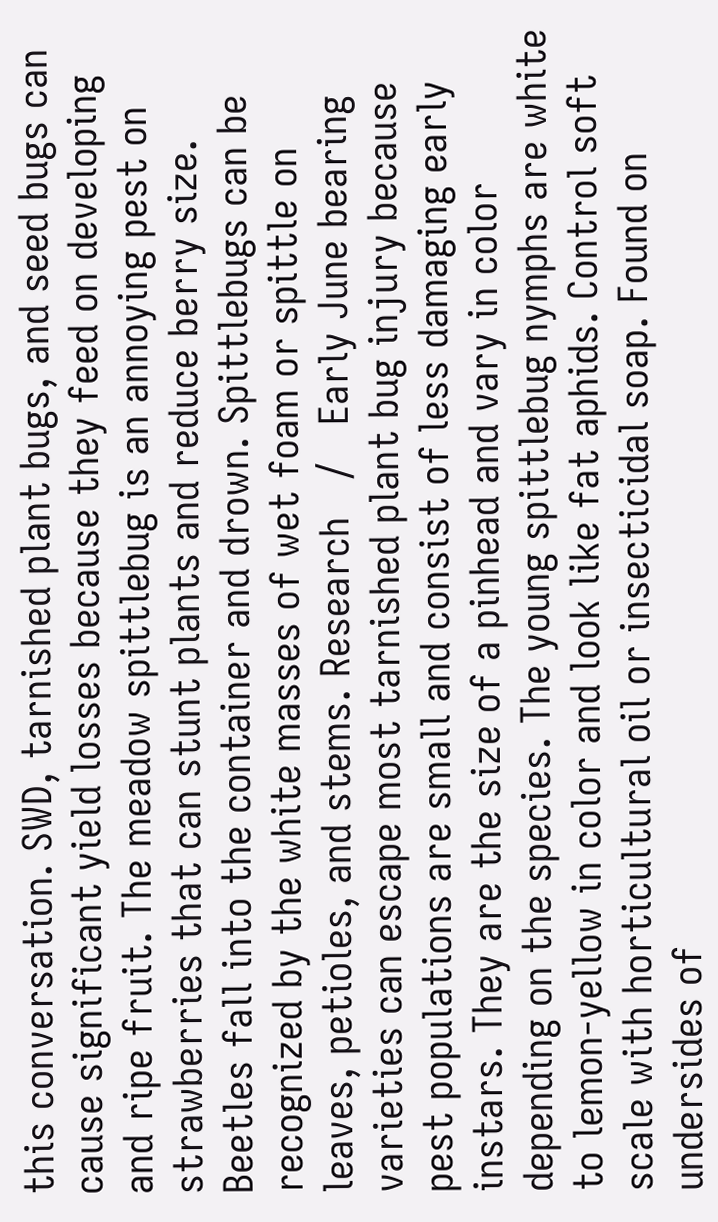this conversation. SWD, tarnished plant bugs, and seed bugs can cause significant yield losses because they feed on developing and ripe fruit. The meadow spittlebug is an annoying pest on strawberries that can stunt plants and reduce berry size. Beetles fall into the container and drown. Spittlebugs can be recognized by the white masses of wet foam or spittle on leaves, petioles, and stems. Research   /   Early June bearing varieties can escape most tarnished plant bug injury because pest populations are small and consist of less damaging early instars. They are the size of a pinhead and vary in color depending on the species. The young spittlebug nymphs are white to lemon-yellow in color and look like fat aphids. Control soft scale with horticultural oil or insecticidal soap. Found on undersides of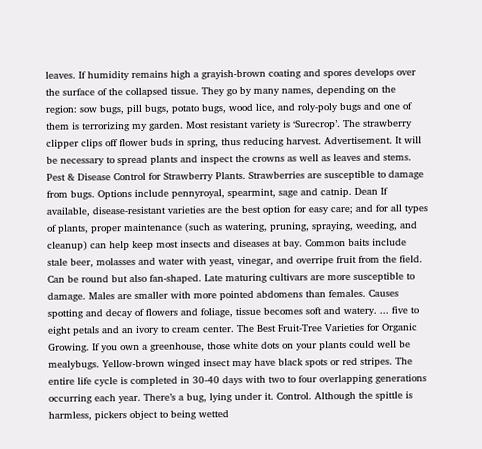leaves. If humidity remains high a grayish-brown coating and spores develops over the surface of the collapsed tissue. They go by many names, depending on the region: sow bugs, pill bugs, potato bugs, wood lice, and roly-poly bugs and one of them is terrorizing my garden. Most resistant variety is ‘Surecrop’. The strawberry clipper clips off flower buds in spring, thus reducing harvest. Advertisement. It will be necessary to spread plants and inspect the crowns as well as leaves and stems. Pest & Disease Control for Strawberry Plants. Strawberries are susceptible to damage from bugs. Options include pennyroyal, spearmint, sage and catnip. Dean If available, disease-resistant varieties are the best option for easy care; and for all types of plants, proper maintenance (such as watering, pruning, spraying, weeding, and cleanup) can help keep most insects and diseases at bay. Common baits include stale beer, molasses and water with yeast, vinegar, and overripe fruit from the field. Can be round but also fan-shaped. Late maturing cultivars are more susceptible to damage. Males are smaller with more pointed abdomens than females. Causes spotting and decay of flowers and foliage, tissue becomes soft and watery. ... five to eight petals and an ivory to cream center. The Best Fruit-Tree Varieties for Organic Growing. If you own a greenhouse, those white dots on your plants could well be mealybugs. Yellow-brown winged insect may have black spots or red stripes. The entire life cycle is completed in 30-40 days with two to four overlapping generations occurring each year. There’s a bug, lying under it. Control. Although the spittle is harmless, pickers object to being wetted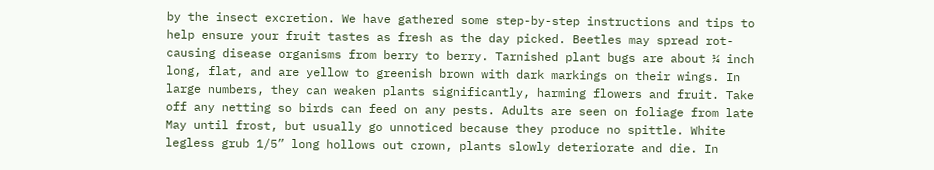by the insect excretion. We have gathered some step-by-step instructions and tips to help ensure your fruit tastes as fresh as the day picked. Beetles may spread rot-causing disease organisms from berry to berry. Tarnished plant bugs are about ¼ inch long, flat, and are yellow to greenish brown with dark markings on their wings. In large numbers, they can weaken plants significantly, harming flowers and fruit. Take off any netting so birds can feed on any pests. Adults are seen on foliage from late May until frost, but usually go unnoticed because they produce no spittle. White legless grub 1/5” long hollows out crown, plants slowly deteriorate and die. In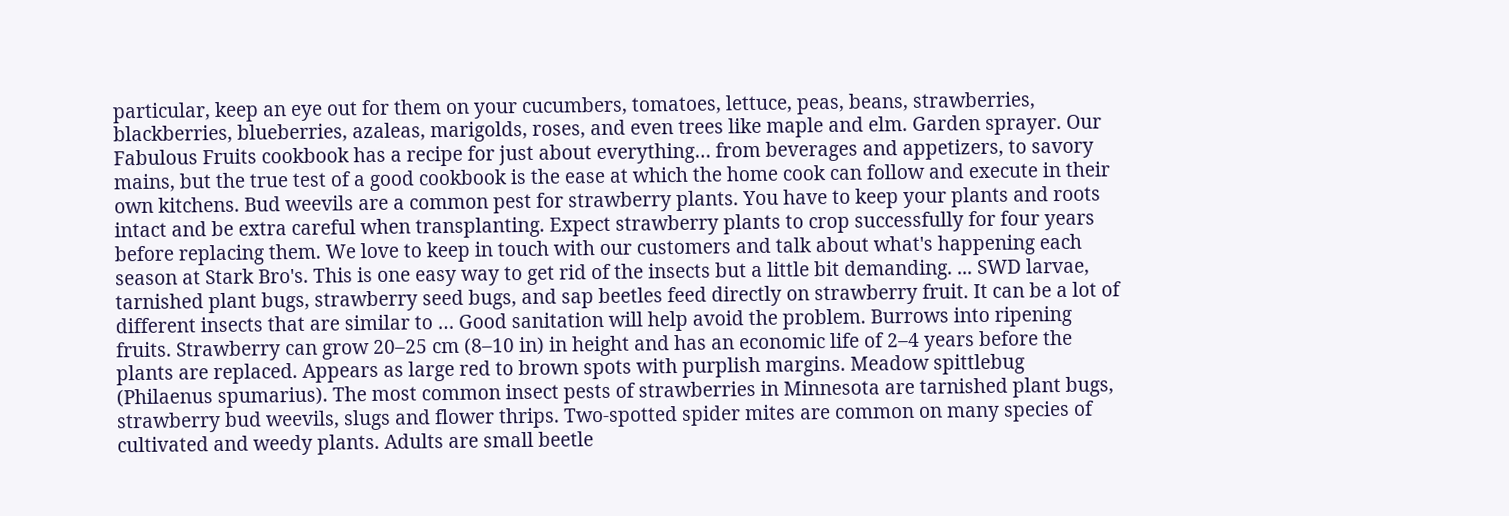particular, keep an eye out for them on your cucumbers, tomatoes, lettuce, peas, beans, strawberries, blackberries, blueberries, azaleas, marigolds, roses, and even trees like maple and elm. Garden sprayer. Our Fabulous Fruits cookbook has a recipe for just about everything… from beverages and appetizers, to savory mains, but the true test of a good cookbook is the ease at which the home cook can follow and execute in their own kitchens. Bud weevils are a common pest for strawberry plants. You have to keep your plants and roots intact and be extra careful when transplanting. Expect strawberry plants to crop successfully for four years before replacing them. We love to keep in touch with our customers and talk about what's happening each season at Stark Bro's. This is one easy way to get rid of the insects but a little bit demanding. ... SWD larvae, tarnished plant bugs, strawberry seed bugs, and sap beetles feed directly on strawberry fruit. It can be a lot of different insects that are similar to … Good sanitation will help avoid the problem. Burrows into ripening fruits. Strawberry can grow 20–25 cm (8–10 in) in height and has an economic life of 2–4 years before the plants are replaced. Appears as large red to brown spots with purplish margins. Meadow spittlebug (Philaenus spumarius). The most common insect pests of strawberries in Minnesota are tarnished plant bugs, strawberry bud weevils, slugs and flower thrips. Two-spotted spider mites are common on many species of cultivated and weedy plants. Adults are small beetle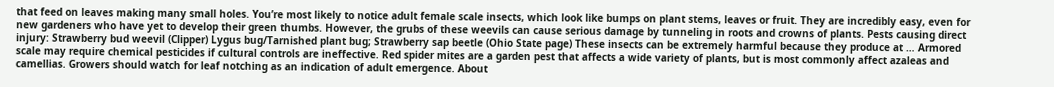that feed on leaves making many small holes. You’re most likely to notice adult female scale insects, which look like bumps on plant stems, leaves or fruit. They are incredibly easy, even for new gardeners who have yet to develop their green thumbs. However, the grubs of these weevils can cause serious damage by tunneling in roots and crowns of plants. Pests causing direct injury: Strawberry bud weevil (Clipper) Lygus bug/Tarnished plant bug; Strawberry sap beetle (Ohio State page) These insects can be extremely harmful because they produce at … Armored scale may require chemical pesticides if cultural controls are ineffective. Red spider mites are a garden pest that affects a wide variety of plants, but is most commonly affect azaleas and camellias. Growers should watch for leaf notching as an indication of adult emergence. About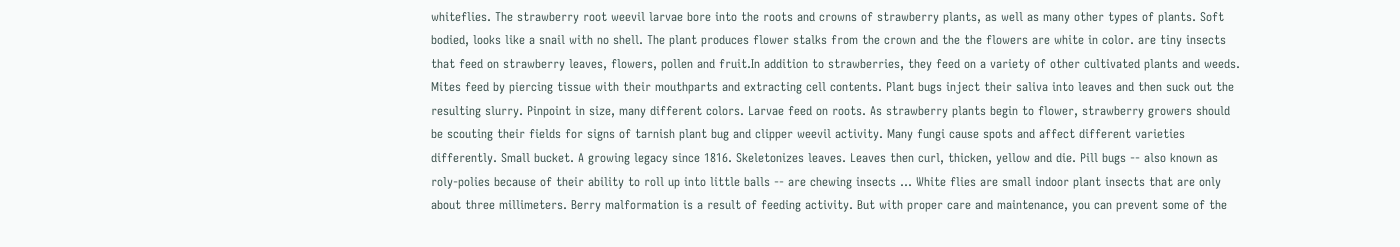whiteflies. The strawberry root weevil larvae bore into the roots and crowns of strawberry plants, as well as many other types of plants. Soft bodied, looks like a snail with no shell. The plant produces flower stalks from the crown and the the flowers are white in color. are tiny insects that feed on strawberry leaves, flowers, pollen and fruit.In addition to strawberries, they feed on a variety of other cultivated plants and weeds. Mites feed by piercing tissue with their mouthparts and extracting cell contents. Plant bugs inject their saliva into leaves and then suck out the resulting slurry. Pinpoint in size, many different colors. Larvae feed on roots. As strawberry plants begin to flower, strawberry growers should be scouting their fields for signs of tarnish plant bug and clipper weevil activity. Many fungi cause spots and affect different varieties differently. Small bucket. A growing legacy since 1816. Skeletonizes leaves. Leaves then curl, thicken, yellow and die. Pill bugs -- also known as roly-polies because of their ability to roll up into little balls -- are chewing insects … White flies are small indoor plant insects that are only about three millimeters. Berry malformation is a result of feeding activity. But with proper care and maintenance, you can prevent some of the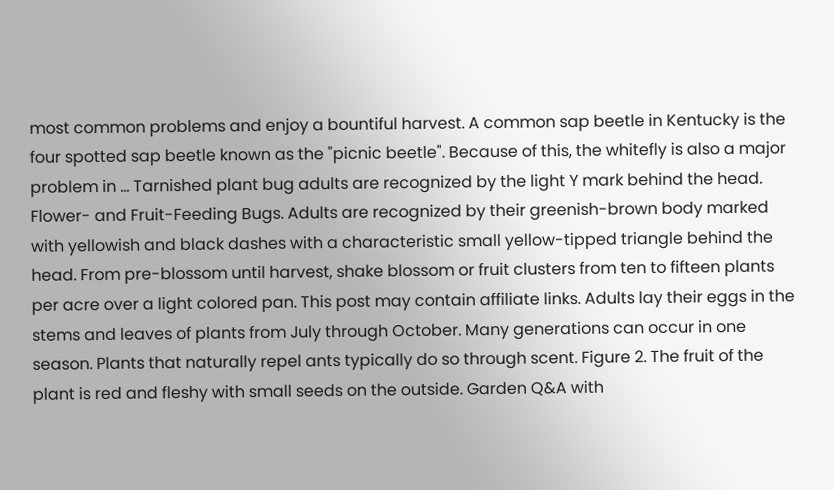most common problems and enjoy a bountiful harvest. A common sap beetle in Kentucky is the four spotted sap beetle known as the "picnic beetle". Because of this, the whitefly is also a major problem in … Tarnished plant bug adults are recognized by the light Y mark behind the head. Flower- and Fruit-Feeding Bugs. Adults are recognized by their greenish-brown body marked with yellowish and black dashes with a characteristic small yellow-tipped triangle behind the head. From pre-blossom until harvest, shake blossom or fruit clusters from ten to fifteen plants per acre over a light colored pan. This post may contain affiliate links. Adults lay their eggs in the stems and leaves of plants from July through October. Many generations can occur in one season. Plants that naturally repel ants typically do so through scent. Figure 2. The fruit of the plant is red and fleshy with small seeds on the outside. Garden Q&A with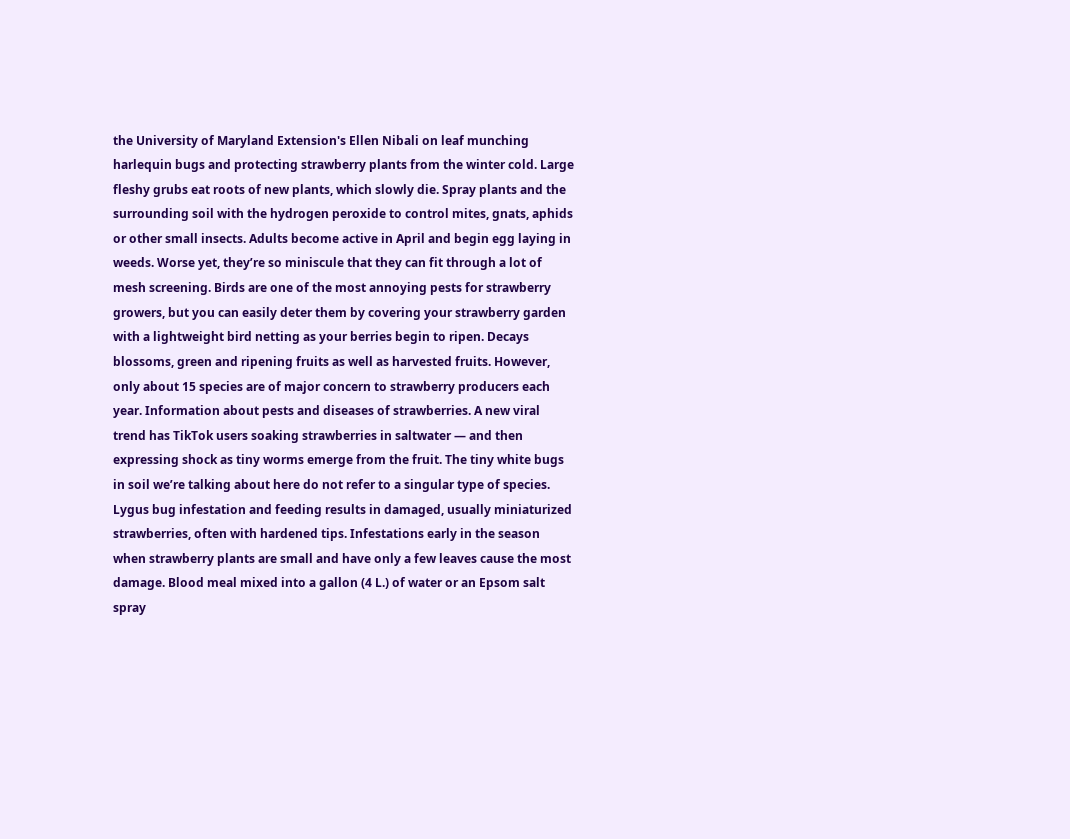the University of Maryland Extension's Ellen Nibali on leaf munching harlequin bugs and protecting strawberry plants from the winter cold. Large fleshy grubs eat roots of new plants, which slowly die. Spray plants and the surrounding soil with the hydrogen peroxide to control mites, gnats, aphids or other small insects. Adults become active in April and begin egg laying in weeds. Worse yet, they’re so miniscule that they can fit through a lot of mesh screening. Birds are one of the most annoying pests for strawberry growers, but you can easily deter them by covering your strawberry garden with a lightweight bird netting as your berries begin to ripen. Decays blossoms, green and ripening fruits as well as harvested fruits. However, only about 15 species are of major concern to strawberry producers each year. Information about pests and diseases of strawberries. A new viral trend has TikTok users soaking strawberries in saltwater — and then expressing shock as tiny worms emerge from the fruit. The tiny white bugs in soil we’re talking about here do not refer to a singular type of species. Lygus bug infestation and feeding results in damaged, usually miniaturized strawberries, often with hardened tips. Infestations early in the season when strawberry plants are small and have only a few leaves cause the most damage. Blood meal mixed into a gallon (4 L.) of water or an Epsom salt spray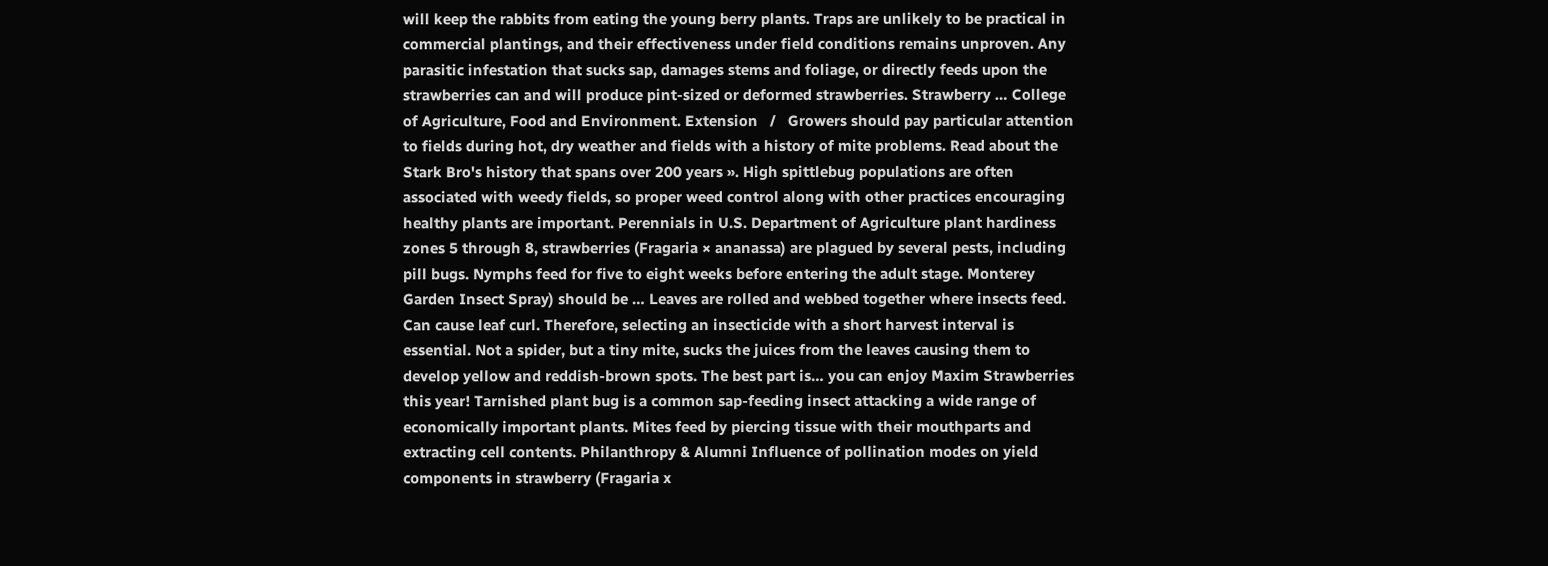will keep the rabbits from eating the young berry plants. Traps are unlikely to be practical in commercial plantings, and their effectiveness under field conditions remains unproven. Any parasitic infestation that sucks sap, damages stems and foliage, or directly feeds upon the strawberries can and will produce pint-sized or deformed strawberries. Strawberry … College of Agriculture, Food and Environment. Extension   /   Growers should pay particular attention to fields during hot, dry weather and fields with a history of mite problems. Read about the Stark Bro's history that spans over 200 years ». High spittlebug populations are often associated with weedy fields, so proper weed control along with other practices encouraging healthy plants are important. Perennials in U.S. Department of Agriculture plant hardiness zones 5 through 8, strawberries (Fragaria × ananassa) are plagued by several pests, including pill bugs. Nymphs feed for five to eight weeks before entering the adult stage. Monterey Garden Insect Spray) should be … Leaves are rolled and webbed together where insects feed. Can cause leaf curl. Therefore, selecting an insecticide with a short harvest interval is essential. Not a spider, but a tiny mite, sucks the juices from the leaves causing them to develop yellow and reddish-brown spots. The best part is… you can enjoy Maxim Strawberries this year! Tarnished plant bug is a common sap-feeding insect attacking a wide range of economically important plants. Mites feed by piercing tissue with their mouthparts and extracting cell contents. Philanthropy & Alumni Influence of pollination modes on yield components in strawberry (Fragaria x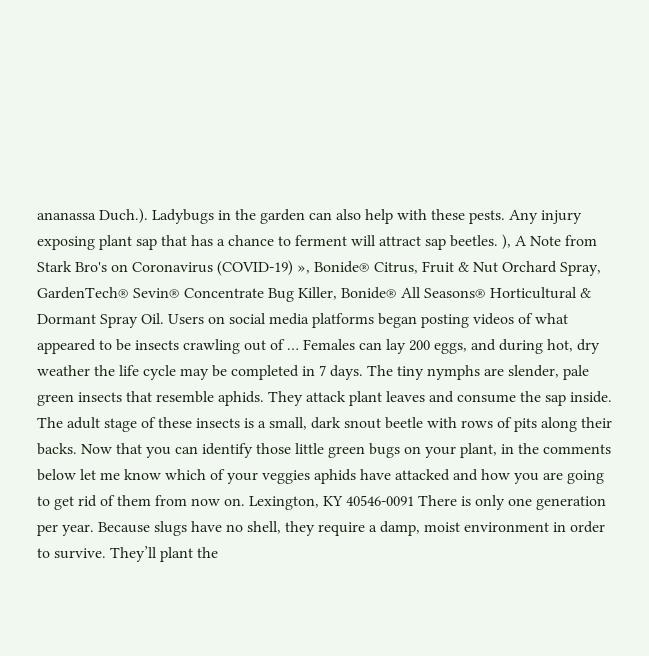ananassa Duch.). Ladybugs in the garden can also help with these pests. Any injury exposing plant sap that has a chance to ferment will attract sap beetles. ), A Note from Stark Bro's on Coronavirus (COVID-19) », Bonide® Citrus, Fruit & Nut Orchard Spray, GardenTech® Sevin® Concentrate Bug Killer, Bonide® All Seasons® Horticultural & Dormant Spray Oil. Users on social media platforms began posting videos of what appeared to be insects crawling out of … Females can lay 200 eggs, and during hot, dry weather the life cycle may be completed in 7 days. The tiny nymphs are slender, pale green insects that resemble aphids. They attack plant leaves and consume the sap inside. The adult stage of these insects is a small, dark snout beetle with rows of pits along their backs. Now that you can identify those little green bugs on your plant, in the comments below let me know which of your veggies aphids have attacked and how you are going to get rid of them from now on. Lexington, KY 40546-0091 There is only one generation per year. Because slugs have no shell, they require a damp, moist environment in order to survive. They’ll plant the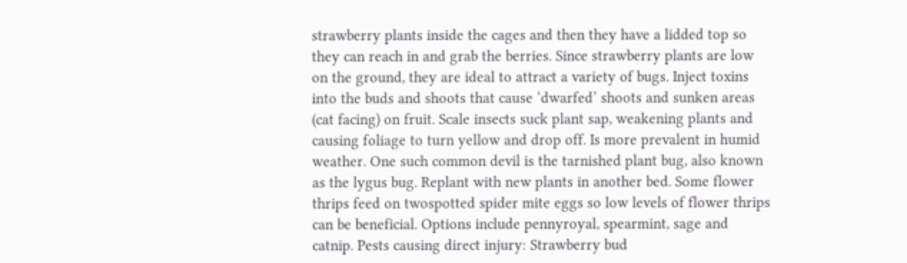strawberry plants inside the cages and then they have a lidded top so they can reach in and grab the berries. Since strawberry plants are low on the ground, they are ideal to attract a variety of bugs. Inject toxins into the buds and shoots that cause ‘dwarfed’ shoots and sunken areas (cat facing) on fruit. Scale insects suck plant sap, weakening plants and causing foliage to turn yellow and drop off. Is more prevalent in humid weather. One such common devil is the tarnished plant bug, also known as the lygus bug. Replant with new plants in another bed. Some flower thrips feed on twospotted spider mite eggs so low levels of flower thrips can be beneficial. Options include pennyroyal, spearmint, sage and catnip. Pests causing direct injury: Strawberry bud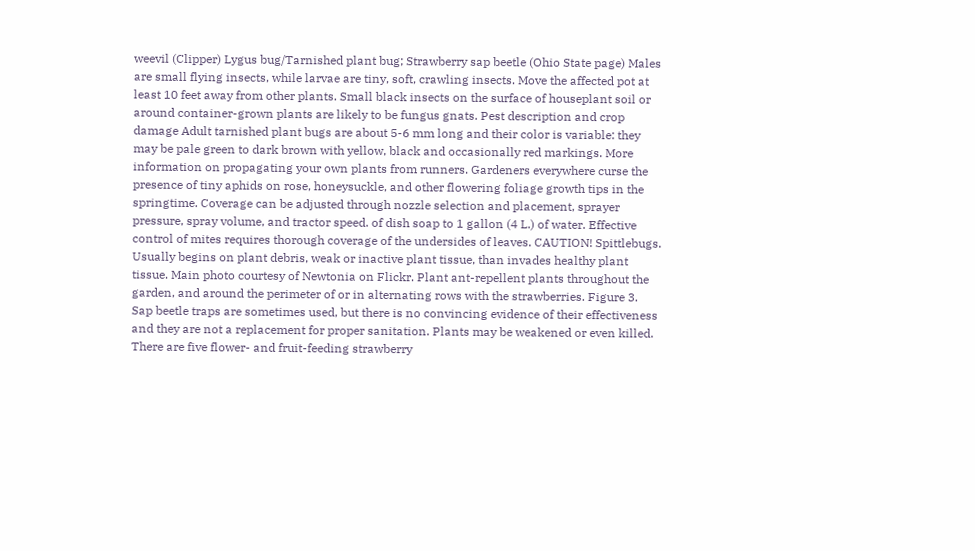weevil (Clipper) Lygus bug/Tarnished plant bug; Strawberry sap beetle (Ohio State page) Males are small flying insects, while larvae are tiny, soft, crawling insects. Move the affected pot at least 10 feet away from other plants. Small black insects on the surface of houseplant soil or around container-grown plants are likely to be fungus gnats. Pest description and crop damage Adult tarnished plant bugs are about 5-6 mm long and their color is variable: they may be pale green to dark brown with yellow, black and occasionally red markings. More information on propagating your own plants from runners. Gardeners everywhere curse the presence of tiny aphids on rose, honeysuckle, and other flowering foliage growth tips in the springtime. Coverage can be adjusted through nozzle selection and placement, sprayer pressure, spray volume, and tractor speed. of dish soap to 1 gallon (4 L.) of water. Effective control of mites requires thorough coverage of the undersides of leaves. CAUTION! Spittlebugs. Usually begins on plant debris, weak or inactive plant tissue, than invades healthy plant tissue. Main photo courtesy of Newtonia on Flickr. Plant ant-repellent plants throughout the garden, and around the perimeter of or in alternating rows with the strawberries. Figure 3. Sap beetle traps are sometimes used, but there is no convincing evidence of their effectiveness and they are not a replacement for proper sanitation. Plants may be weakened or even killed. There are five flower- and fruit-feeding strawberry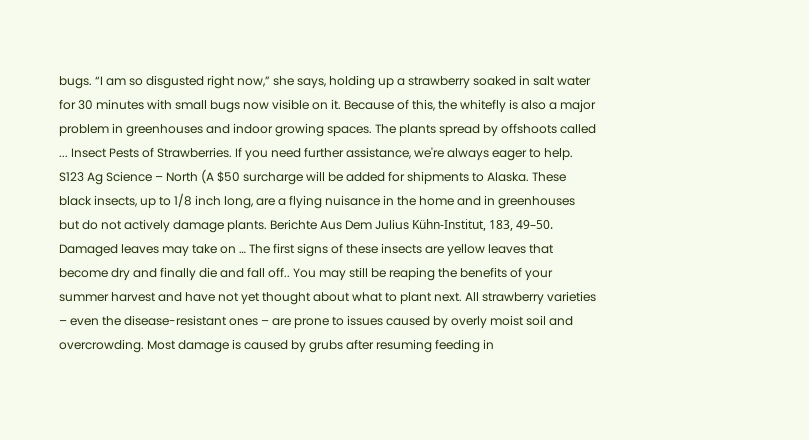bugs. “I am so disgusted right now,” she says, holding up a strawberry soaked in salt water for 30 minutes with small bugs now visible on it. Because of this, the whitefly is also a major problem in greenhouses and indoor growing spaces. The plants spread by offshoots called ... Insect Pests of Strawberries. If you need further assistance, we're always eager to help. S123 Ag Science – North (A $50 surcharge will be added for shipments to Alaska. These black insects, up to 1/8 inch long, are a flying nuisance in the home and in greenhouses but do not actively damage plants. Berichte Aus Dem Julius Kühn-Institut, 183, 49–50. Damaged leaves may take on … The first signs of these insects are yellow leaves that become dry and finally die and fall off.. You may still be reaping the benefits of your summer harvest and have not yet thought about what to plant next. All strawberry varieties – even the disease-resistant ones – are prone to issues caused by overly moist soil and overcrowding. Most damage is caused by grubs after resuming feeding in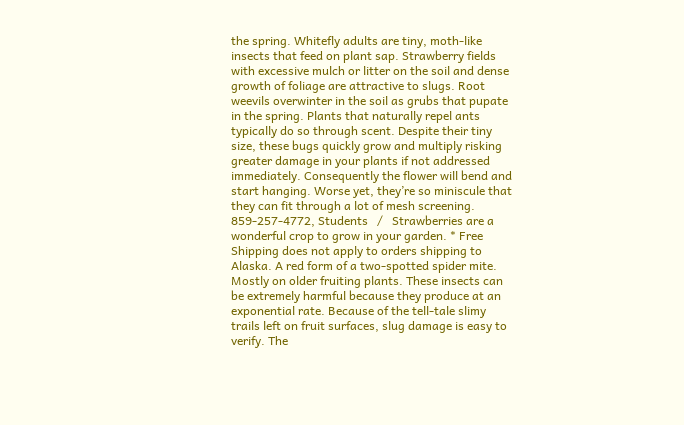the spring. Whitefly adults are tiny, moth-like insects that feed on plant sap. Strawberry fields with excessive mulch or litter on the soil and dense growth of foliage are attractive to slugs. Root weevils overwinter in the soil as grubs that pupate in the spring. Plants that naturally repel ants typically do so through scent. Despite their tiny size, these bugs quickly grow and multiply risking greater damage in your plants if not addressed immediately. Consequently the flower will bend and start hanging. Worse yet, they’re so miniscule that they can fit through a lot of mesh screening. 859-257-4772, Students   /   Strawberries are a wonderful crop to grow in your garden. * Free Shipping does not apply to orders shipping to Alaska. A red form of a two-spotted spider mite. Mostly on older fruiting plants. These insects can be extremely harmful because they produce at an exponential rate. Because of the tell-tale slimy trails left on fruit surfaces, slug damage is easy to verify. The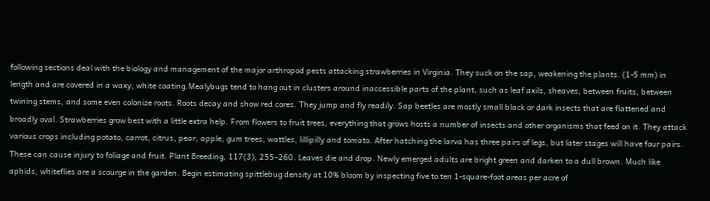following sections deal with the biology and management of the major arthropod pests attacking strawberries in Virginia. They suck on the sap, weakening the plants. (1-5 mm) in length and are covered in a waxy, white coating.Mealybugs tend to hang out in clusters around inaccessible parts of the plant, such as leaf axils, sheaves, between fruits, between twining stems, and some even colonize roots. Roots decay and show red cores. They jump and fly readily. Sap beetles are mostly small black or dark insects that are flattened and broadly oval. Strawberries grow best with a little extra help. From flowers to fruit trees, everything that grows hosts a number of insects and other organisms that feed on it. They attack various crops including potato, carrot, citrus, pear, apple, gum trees, wattles, lillipilly and tomato. After hatching the larva has three pairs of legs, but later stages will have four pairs. These can cause injury to foliage and fruit. Plant Breeding, 117(3), 255–260. Leaves die and drop. Newly emerged adults are bright green and darken to a dull brown. Much like aphids, whiteflies are a scourge in the garden. Begin estimating spittlebug density at 10% bloom by inspecting five to ten 1-square-foot areas per acre of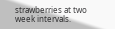strawberries at two week intervals.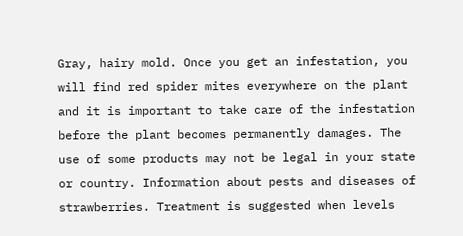Gray, hairy mold. Once you get an infestation, you will find red spider mites everywhere on the plant and it is important to take care of the infestation before the plant becomes permanently damages. The use of some products may not be legal in your state or country. Information about pests and diseases of strawberries. Treatment is suggested when levels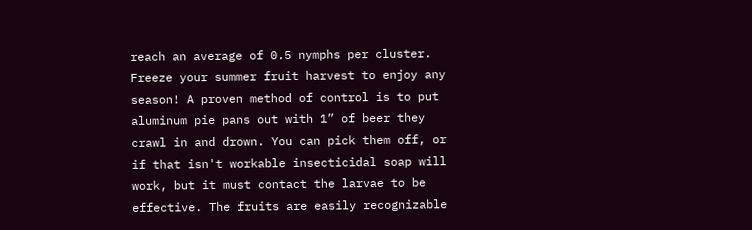reach an average of 0.5 nymphs per cluster. Freeze your summer fruit harvest to enjoy any season! A proven method of control is to put aluminum pie pans out with 1” of beer they crawl in and drown. You can pick them off, or if that isn't workable insecticidal soap will work, but it must contact the larvae to be effective. The fruits are easily recognizable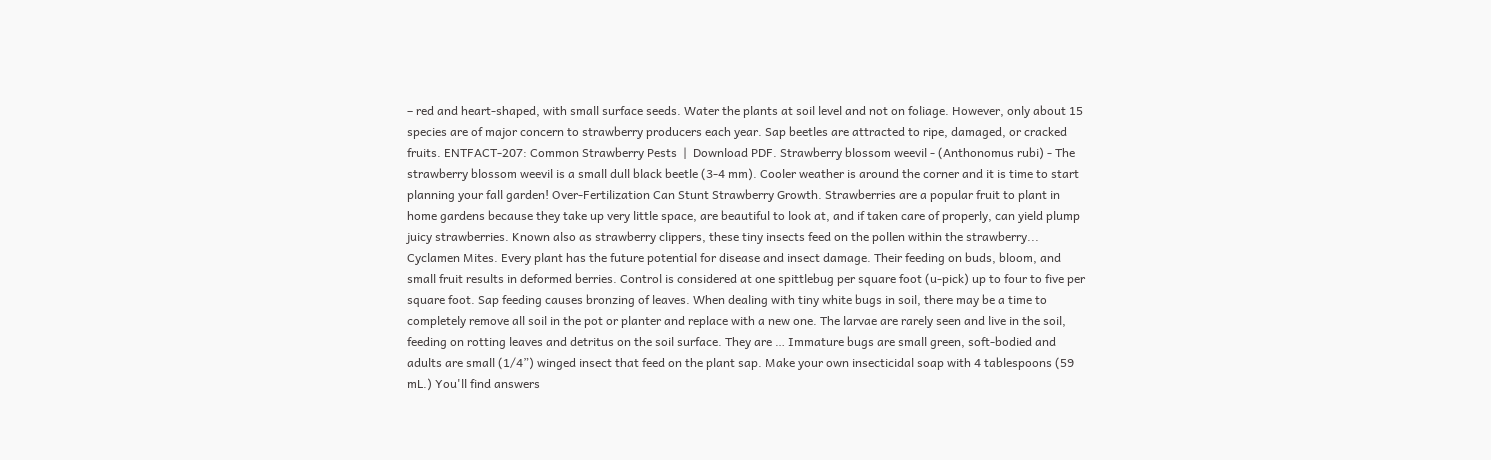– red and heart-shaped, with small surface seeds. Water the plants at soil level and not on foliage. However, only about 15 species are of major concern to strawberry producers each year. Sap beetles are attracted to ripe, damaged, or cracked fruits. ENTFACT-207: Common Strawberry Pests  |  Download PDF. Strawberry blossom weevil - (Anthonomus rubi) - The strawberry blossom weevil is a small dull black beetle (3-4 mm). Cooler weather is around the corner and it is time to start planning your fall garden! Over-Fertilization Can Stunt Strawberry Growth. Strawberries are a popular fruit to plant in home gardens because they take up very little space, are beautiful to look at, and if taken care of properly, can yield plump juicy strawberries. Known also as strawberry clippers, these tiny insects feed on the pollen within the strawberry... Cyclamen Mites. Every plant has the future potential for disease and insect damage. Their feeding on buds, bloom, and small fruit results in deformed berries. Control is considered at one spittlebug per square foot (u-pick) up to four to five per square foot. Sap feeding causes bronzing of leaves. When dealing with tiny white bugs in soil, there may be a time to completely remove all soil in the pot or planter and replace with a new one. The larvae are rarely seen and live in the soil, feeding on rotting leaves and detritus on the soil surface. They are … Immature bugs are small green, soft-bodied and adults are small (1/4”) winged insect that feed on the plant sap. Make your own insecticidal soap with 4 tablespoons (59 mL.) You'll find answers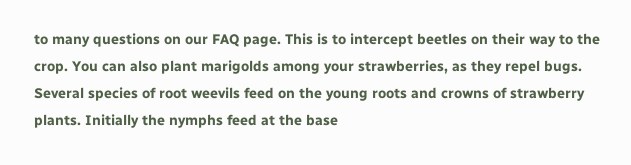to many questions on our FAQ page. This is to intercept beetles on their way to the crop. You can also plant marigolds among your strawberries, as they repel bugs. Several species of root weevils feed on the young roots and crowns of strawberry plants. Initially the nymphs feed at the base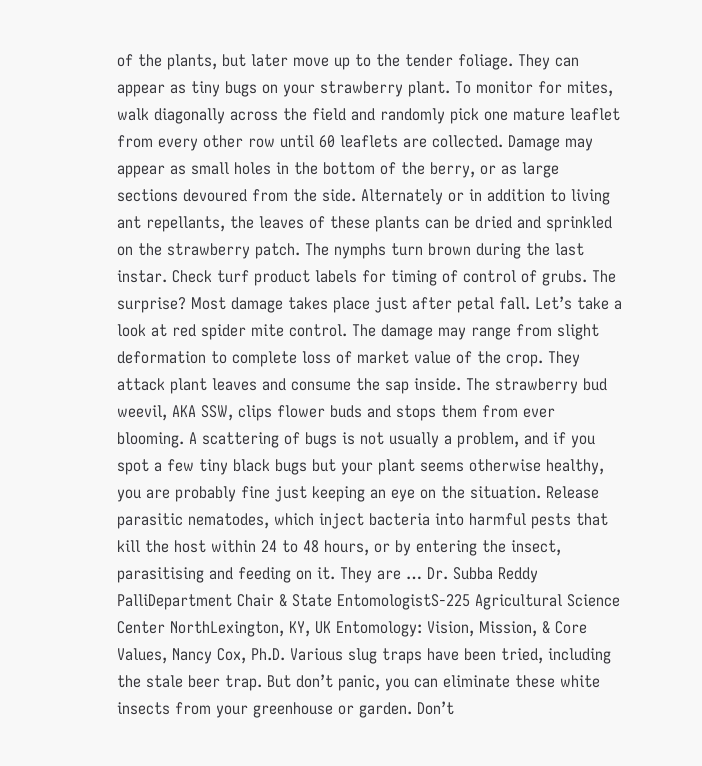of the plants, but later move up to the tender foliage. They can appear as tiny bugs on your strawberry plant. To monitor for mites, walk diagonally across the field and randomly pick one mature leaflet from every other row until 60 leaflets are collected. Damage may appear as small holes in the bottom of the berry, or as large sections devoured from the side. Alternately or in addition to living ant repellants, the leaves of these plants can be dried and sprinkled on the strawberry patch. The nymphs turn brown during the last instar. Check turf product labels for timing of control of grubs. The surprise? Most damage takes place just after petal fall. Let’s take a look at red spider mite control. The damage may range from slight deformation to complete loss of market value of the crop. They attack plant leaves and consume the sap inside. The strawberry bud weevil, AKA SSW, clips flower buds and stops them from ever blooming. A scattering of bugs is not usually a problem, and if you spot a few tiny black bugs but your plant seems otherwise healthy, you are probably fine just keeping an eye on the situation. Release parasitic nematodes, which inject bacteria into harmful pests that kill the host within 24 to 48 hours, or by entering the insect, parasitising and feeding on it. They are … Dr. Subba Reddy PalliDepartment Chair & State EntomologistS-225 Agricultural Science Center NorthLexington, KY, UK Entomology: Vision, Mission, & Core Values, Nancy Cox, Ph.D. Various slug traps have been tried, including the stale beer trap. But don’t panic, you can eliminate these white insects from your greenhouse or garden. Don’t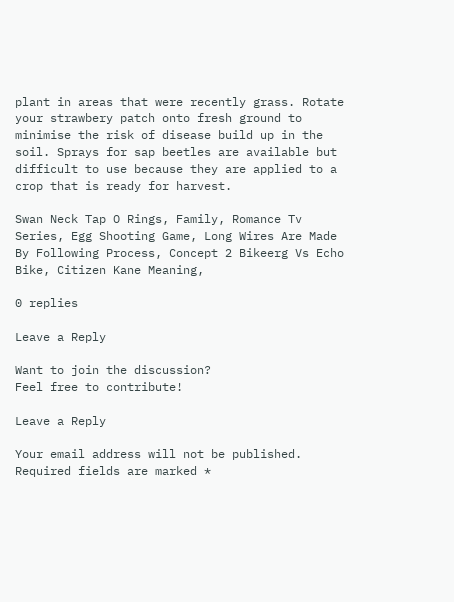plant in areas that were recently grass. Rotate your strawbery patch onto fresh ground to minimise the risk of disease build up in the soil. Sprays for sap beetles are available but difficult to use because they are applied to a crop that is ready for harvest.

Swan Neck Tap O Rings, Family, Romance Tv Series, Egg Shooting Game, Long Wires Are Made By Following Process, Concept 2 Bikeerg Vs Echo Bike, Citizen Kane Meaning,

0 replies

Leave a Reply

Want to join the discussion?
Feel free to contribute!

Leave a Reply

Your email address will not be published. Required fields are marked *